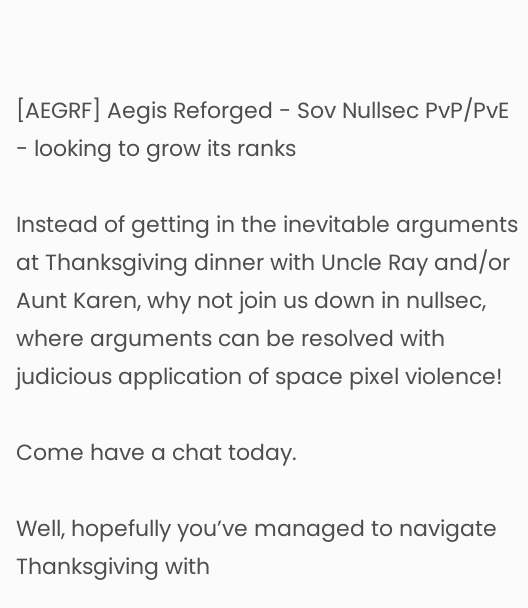[AEGRF] Aegis Reforged - Sov Nullsec PvP/PvE - looking to grow its ranks

Instead of getting in the inevitable arguments at Thanksgiving dinner with Uncle Ray and/or Aunt Karen, why not join us down in nullsec, where arguments can be resolved with judicious application of space pixel violence!

Come have a chat today.

Well, hopefully you’ve managed to navigate Thanksgiving with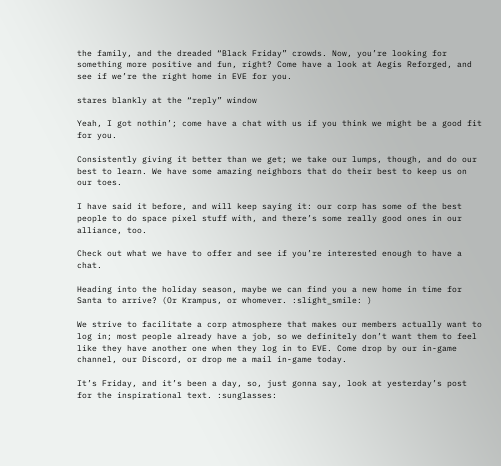the family, and the dreaded “Black Friday” crowds. Now, you’re looking for something more positive and fun, right? Come have a look at Aegis Reforged, and see if we’re the right home in EVE for you.

stares blankly at the “reply” window

Yeah, I got nothin’; come have a chat with us if you think we might be a good fit for you.

Consistently giving it better than we get; we take our lumps, though, and do our best to learn. We have some amazing neighbors that do their best to keep us on our toes.

I have said it before, and will keep saying it: our corp has some of the best people to do space pixel stuff with, and there’s some really good ones in our alliance, too.

Check out what we have to offer and see if you’re interested enough to have a chat.

Heading into the holiday season, maybe we can find you a new home in time for Santa to arrive? (Or Krampus, or whomever. :slight_smile: )

We strive to facilitate a corp atmosphere that makes our members actually want to log in; most people already have a job, so we definitely don’t want them to feel like they have another one when they log in to EVE. Come drop by our in-game channel, our Discord, or drop me a mail in-game today.

It’s Friday, and it’s been a day, so, just gonna say, look at yesterday’s post for the inspirational text. :sunglasses: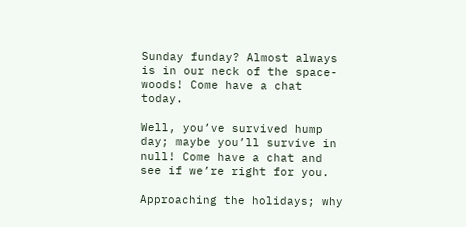Sunday funday? Almost always is in our neck of the space-woods! Come have a chat today.

Well, you’ve survived hump day; maybe you’ll survive in null! Come have a chat and see if we’re right for you.

Approaching the holidays; why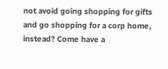not avoid going shopping for gifts and go shopping for a corp home, instead? Come have a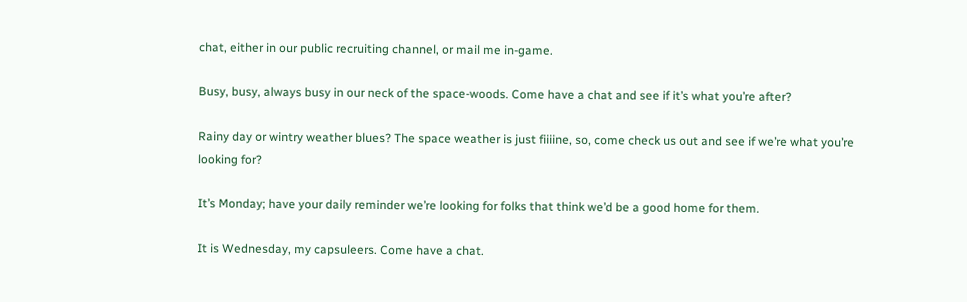chat, either in our public recruiting channel, or mail me in-game.

Busy, busy, always busy in our neck of the space-woods. Come have a chat and see if it’s what you’re after?

Rainy day or wintry weather blues? The space weather is just fiiiine, so, come check us out and see if we’re what you’re looking for?

It’s Monday; have your daily reminder we’re looking for folks that think we’d be a good home for them.

It is Wednesday, my capsuleers. Come have a chat.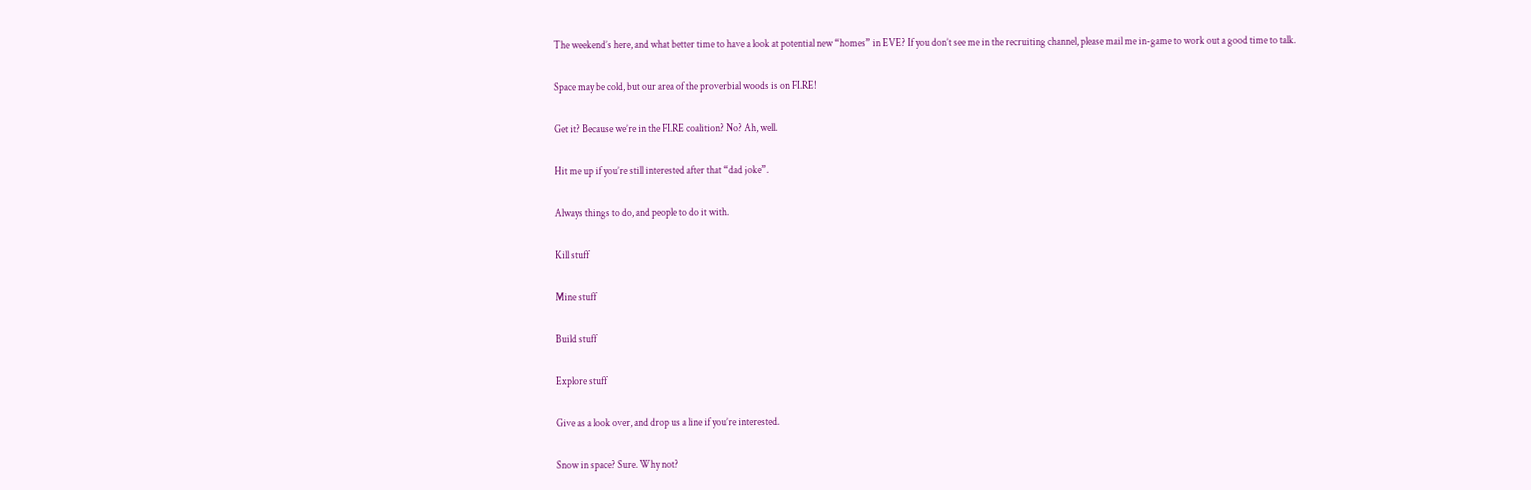The weekend’s here, and what better time to have a look at potential new “homes” in EVE? If you don’t see me in the recruiting channel, please mail me in-game to work out a good time to talk.

Space may be cold, but our area of the proverbial woods is on FI.RE!

Get it? Because we’re in the FI.RE coalition? No? Ah, well.

Hit me up if you’re still interested after that “dad joke”.

Always things to do, and people to do it with.

Kill stuff

Mine stuff

Build stuff

Explore stuff

Give as a look over, and drop us a line if you’re interested.

Snow in space? Sure. Why not?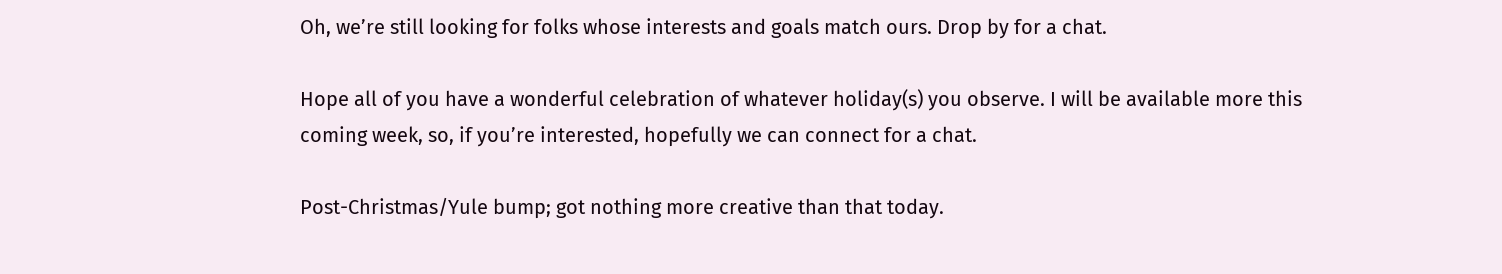Oh, we’re still looking for folks whose interests and goals match ours. Drop by for a chat.

Hope all of you have a wonderful celebration of whatever holiday(s) you observe. I will be available more this coming week, so, if you’re interested, hopefully we can connect for a chat.

Post-Christmas/Yule bump; got nothing more creative than that today.